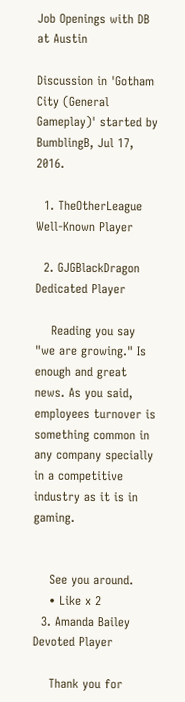Job Openings with DB at Austin

Discussion in 'Gotham City (General Gameplay)' started by BumblingB, Jul 17, 2016.

  1. TheOtherLeague Well-Known Player

  2. GJGBlackDragon Dedicated Player

    Reading you say "we are growing." Is enough and great news. As you said, employees turnover is something common in any company specially in a competitive industry as it is in gaming.


    See you around.
    • Like x 2
  3. Amanda Bailey Devoted Player

    Thank you for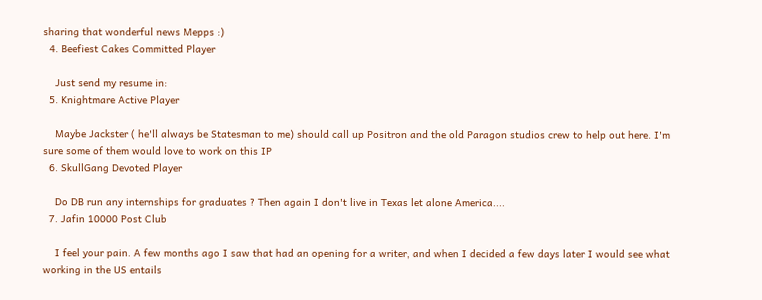sharing that wonderful news Mepps :)
  4. Beefiest Cakes Committed Player

    Just send my resume in:
  5. Knightmare Active Player

    Maybe Jackster ( he'll always be Statesman to me) should call up Positron and the old Paragon studios crew to help out here. I'm sure some of them would love to work on this IP
  6. SkullGang Devoted Player

    Do DB run any internships for graduates ? Then again I don't live in Texas let alone America....
  7. Jafin 10000 Post Club

    I feel your pain. A few months ago I saw that had an opening for a writer, and when I decided a few days later I would see what working in the US entails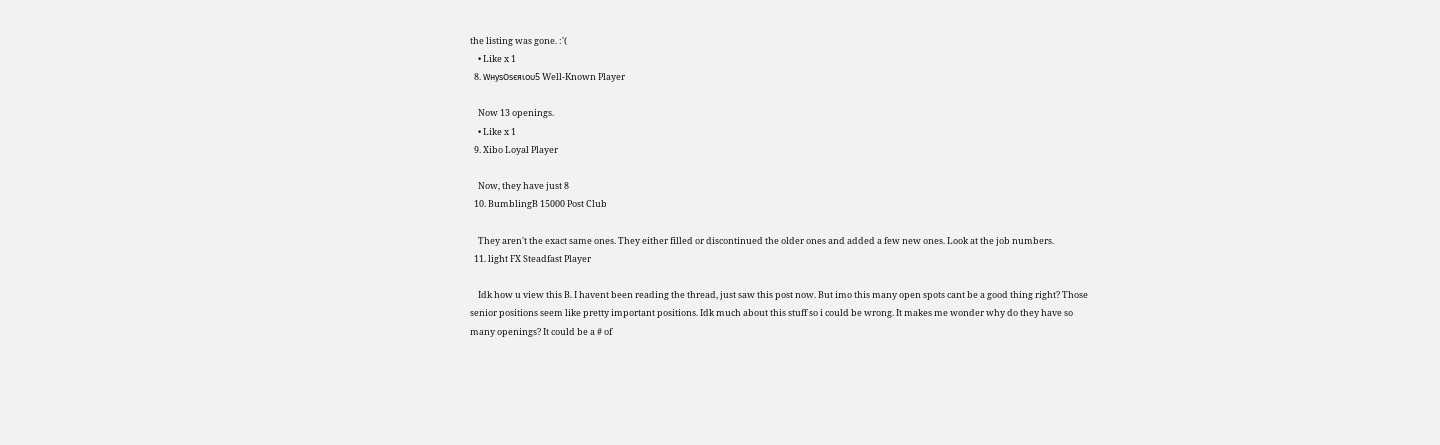the listing was gone. :'(
    • Like x 1
  8. WнуѕOѕєяιoυ5 Well-Known Player

    Now 13 openings.
    • Like x 1
  9. Xibo Loyal Player

    Now, they have just 8
  10. BumblingB 15000 Post Club

    They aren't the exact same ones. They either filled or discontinued the older ones and added a few new ones. Look at the job numbers.
  11. light FX Steadfast Player

    Idk how u view this B. I havent been reading the thread, just saw this post now. But imo this many open spots cant be a good thing right? Those senior positions seem like pretty important positions. Idk much about this stuff so i could be wrong. It makes me wonder why do they have so many openings? It could be a # of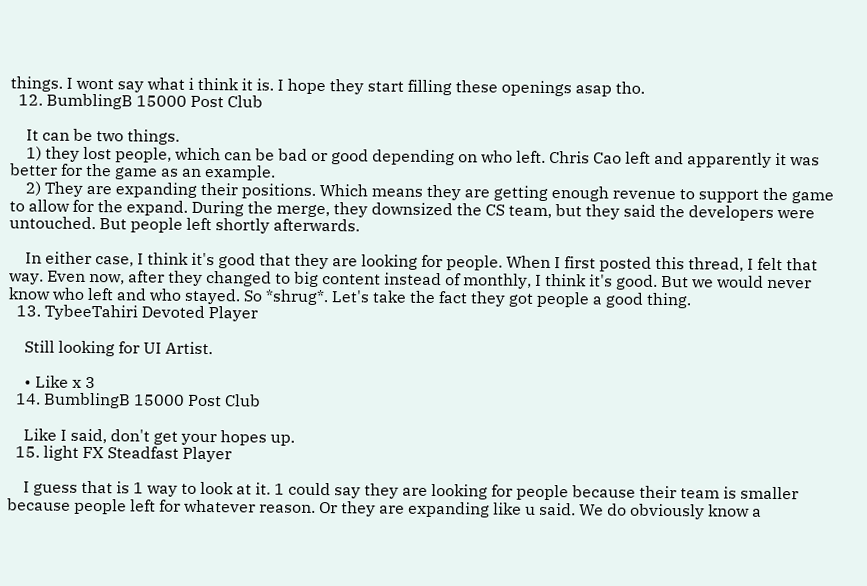things. I wont say what i think it is. I hope they start filling these openings asap tho.
  12. BumblingB 15000 Post Club

    It can be two things.
    1) they lost people, which can be bad or good depending on who left. Chris Cao left and apparently it was better for the game as an example.
    2) They are expanding their positions. Which means they are getting enough revenue to support the game to allow for the expand. During the merge, they downsized the CS team, but they said the developers were untouched. But people left shortly afterwards.

    In either case, I think it's good that they are looking for people. When I first posted this thread, I felt that way. Even now, after they changed to big content instead of monthly, I think it's good. But we would never know who left and who stayed. So *shrug*. Let's take the fact they got people a good thing.
  13. TybeeTahiri Devoted Player

    Still looking for UI Artist.

    • Like x 3
  14. BumblingB 15000 Post Club

    Like I said, don't get your hopes up.
  15. light FX Steadfast Player

    I guess that is 1 way to look at it. 1 could say they are looking for people because their team is smaller because people left for whatever reason. Or they are expanding like u said. We do obviously know a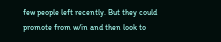few people left recently. But they could promote from w/in and then look to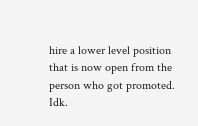hire a lower level position that is now open from the person who got promoted. Idk.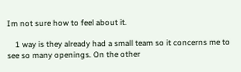Im not sure how to feel about it.

    1 way is they already had a small team so it concerns me to see so many openings. On the other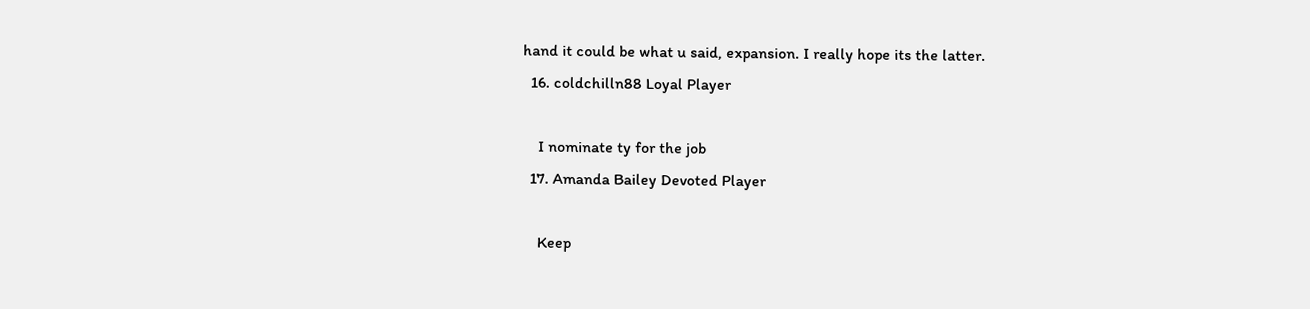hand it could be what u said, expansion. I really hope its the latter.
  16. coldchilln88 Loyal Player

    I nominate ty for the job
  17. Amanda Bailey Devoted Player

    Keep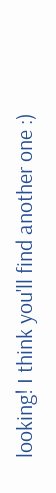looking! I think you'll find another one :)